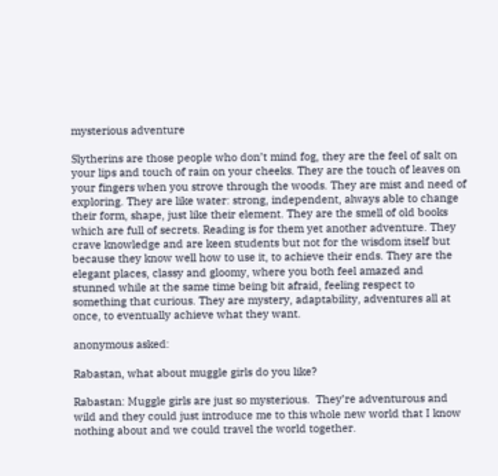mysterious adventure

Slytherins are those people who don’t mind fog, they are the feel of salt on your lips and touch of rain on your cheeks. They are the touch of leaves on your fingers when you strove through the woods. They are mist and need of exploring. They are like water: strong, independent, always able to change their form, shape, just like their element. They are the smell of old books which are full of secrets. Reading is for them yet another adventure. They crave knowledge and are keen students but not for the wisdom itself but because they know well how to use it, to achieve their ends. They are the elegant places, classy and gloomy, where you both feel amazed and stunned while at the same time being bit afraid, feeling respect to something that curious. They are mystery, adaptability, adventures all at once, to eventually achieve what they want.

anonymous asked:

Rabastan, what about muggle girls do you like?

Rabastan: Muggle girls are just so mysterious.  They’re adventurous and wild and they could just introduce me to this whole new world that I know nothing about and we could travel the world together.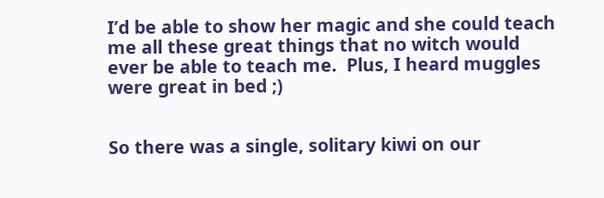I’d be able to show her magic and she could teach me all these great things that no witch would ever be able to teach me.  Plus, I heard muggles were great in bed ;)


So there was a single, solitary kiwi on our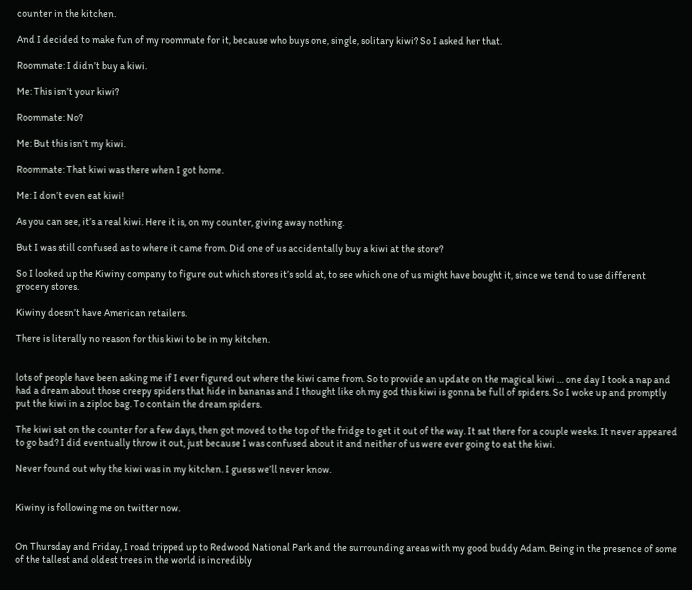counter in the kitchen.

And I decided to make fun of my roommate for it, because who buys one, single, solitary kiwi? So I asked her that.

Roommate: I didn’t buy a kiwi.

Me: This isn’t your kiwi?

Roommate: No?

Me: But this isn’t my kiwi.

Roommate: That kiwi was there when I got home.

Me: I don’t even eat kiwi!

As you can see, it’s a real kiwi. Here it is, on my counter, giving away nothing.

But I was still confused as to where it came from. Did one of us accidentally buy a kiwi at the store?

So I looked up the Kiwiny company to figure out which stores it’s sold at, to see which one of us might have bought it, since we tend to use different grocery stores.

Kiwiny doesn’t have American retailers.

There is literally no reason for this kiwi to be in my kitchen.


lots of people have been asking me if I ever figured out where the kiwi came from. So to provide an update on the magical kiwi … one day I took a nap and had a dream about those creepy spiders that hide in bananas and I thought like oh my god this kiwi is gonna be full of spiders. So I woke up and promptly put the kiwi in a ziploc bag. To contain the dream spiders.

The kiwi sat on the counter for a few days, then got moved to the top of the fridge to get it out of the way. It sat there for a couple weeks. It never appeared to go bad? I did eventually throw it out, just because I was confused about it and neither of us were ever going to eat the kiwi.

Never found out why the kiwi was in my kitchen. I guess we’ll never know.


Kiwiny is following me on twitter now.


On Thursday and Friday, I road tripped up to Redwood National Park and the surrounding areas with my good buddy Adam. Being in the presence of some of the tallest and oldest trees in the world is incredibly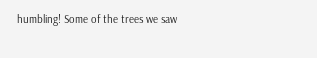humbling! Some of the trees we saw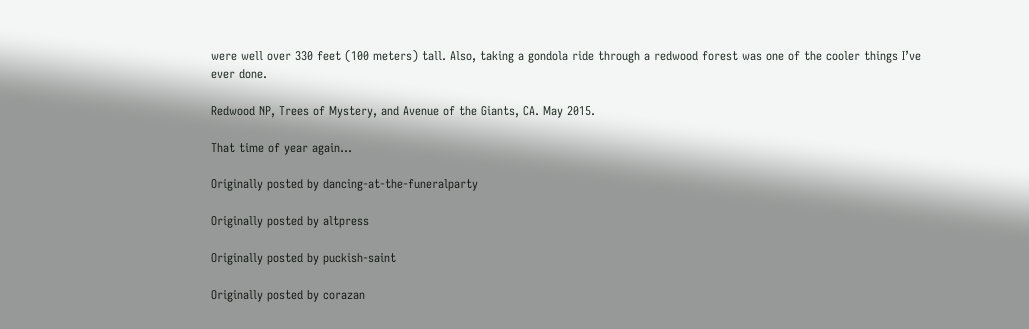were well over 330 feet (100 meters) tall. Also, taking a gondola ride through a redwood forest was one of the cooler things I’ve ever done.

Redwood NP, Trees of Mystery, and Avenue of the Giants, CA. May 2015.

That time of year again...

Originally posted by dancing-at-the-funeralparty

Originally posted by altpress

Originally posted by puckish-saint

Originally posted by corazan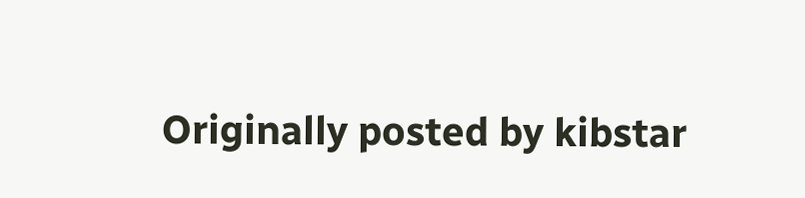Originally posted by kibstar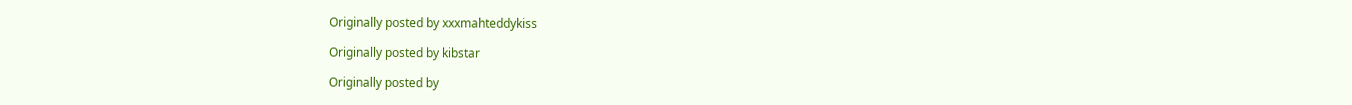Originally posted by xxxmahteddykiss

Originally posted by kibstar

Originally posted by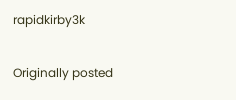rapidkirby3k

Originally posted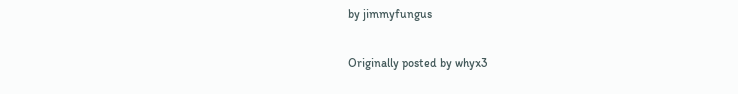by jimmyfungus

Originally posted by whyx3